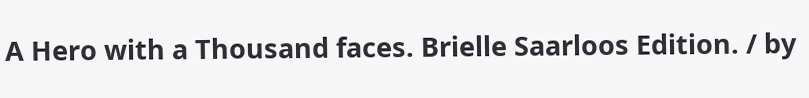A Hero with a Thousand faces. Brielle Saarloos Edition. / by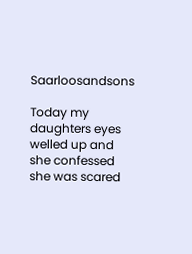Saarloosandsons

Today my daughters eyes welled up and she confessed she was scared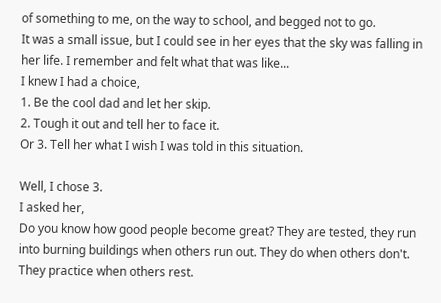of something to me, on the way to school, and begged not to go.
It was a small issue, but I could see in her eyes that the sky was falling in her life. I remember and felt what that was like...
I knew I had a choice,
1. Be the cool dad and let her skip.
2. Tough it out and tell her to face it.
Or 3. Tell her what I wish I was told in this situation.

Well, I chose 3.
I asked her,
Do you know how good people become great? They are tested, they run into burning buildings when others run out. They do when others don't. They practice when others rest.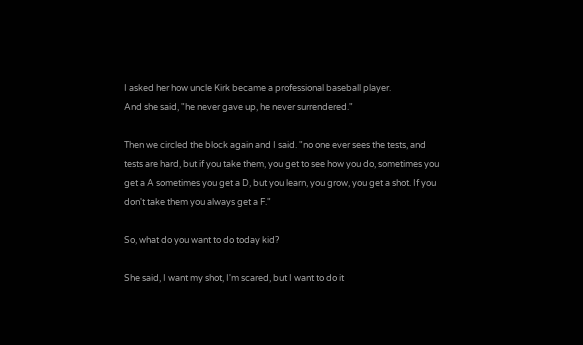I asked her how uncle Kirk became a professional baseball player.
And she said, "he never gave up, he never surrendered."

Then we circled the block again and I said. "no one ever sees the tests, and tests are hard, but if you take them, you get to see how you do, sometimes you get a A sometimes you get a D, but you learn, you grow, you get a shot. If you don't take them you always get a F."

So, what do you want to do today kid?

She said, I want my shot, I'm scared, but I want to do it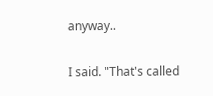anyway..

I said. "That's called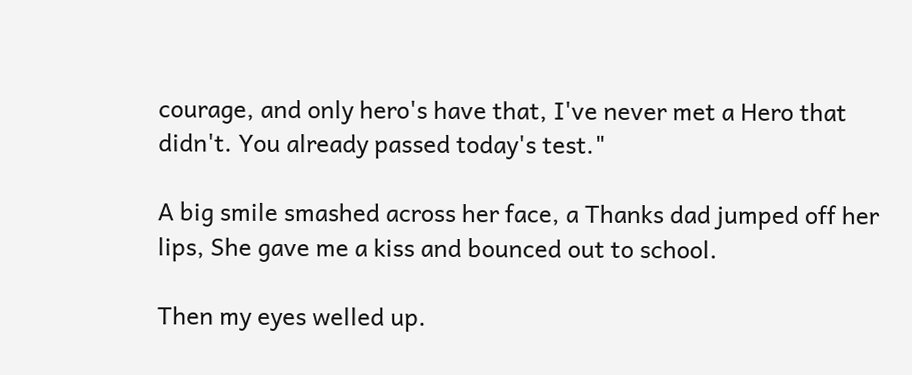courage, and only hero's have that, I've never met a Hero that didn't. You already passed today's test."

A big smile smashed across her face, a Thanks dad jumped off her lips, She gave me a kiss and bounced out to school.

Then my eyes welled up.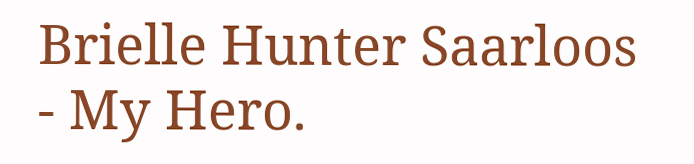Brielle Hunter Saarloos - My Hero.